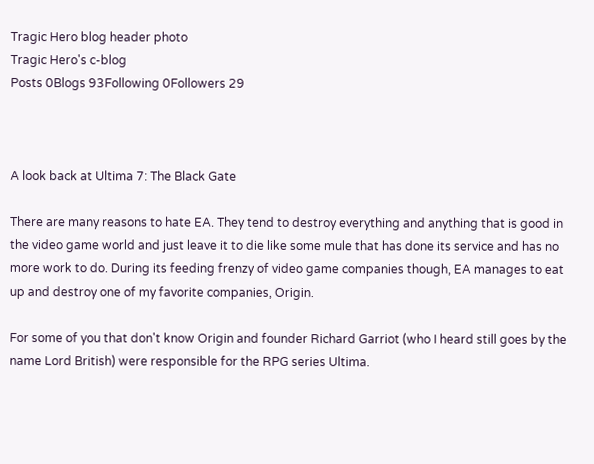Tragic Hero blog header photo
Tragic Hero's c-blog
Posts 0Blogs 93Following 0Followers 29



A look back at Ultima 7: The Black Gate

There are many reasons to hate EA. They tend to destroy everything and anything that is good in the video game world and just leave it to die like some mule that has done its service and has no more work to do. During its feeding frenzy of video game companies though, EA manages to eat up and destroy one of my favorite companies, Origin.

For some of you that don't know Origin and founder Richard Garriot (who I heard still goes by the name Lord British) were responsible for the RPG series Ultima.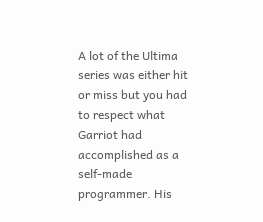A lot of the Ultima series was either hit or miss but you had to respect what Garriot had accomplished as a self-made programmer. His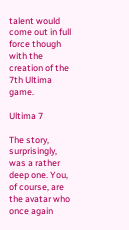talent would come out in full force though with the creation of the 7th Ultima game.

Ultima 7

The story, surprisingly, was a rather deep one. You, of course, are the avatar who once again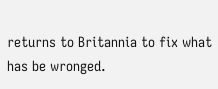returns to Britannia to fix what has be wronged.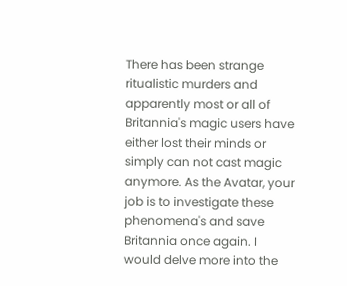There has been strange ritualistic murders and apparently most or all of Britannia's magic users have either lost their minds or simply can not cast magic anymore. As the Avatar, your job is to investigate these phenomena's and save Britannia once again. I would delve more into the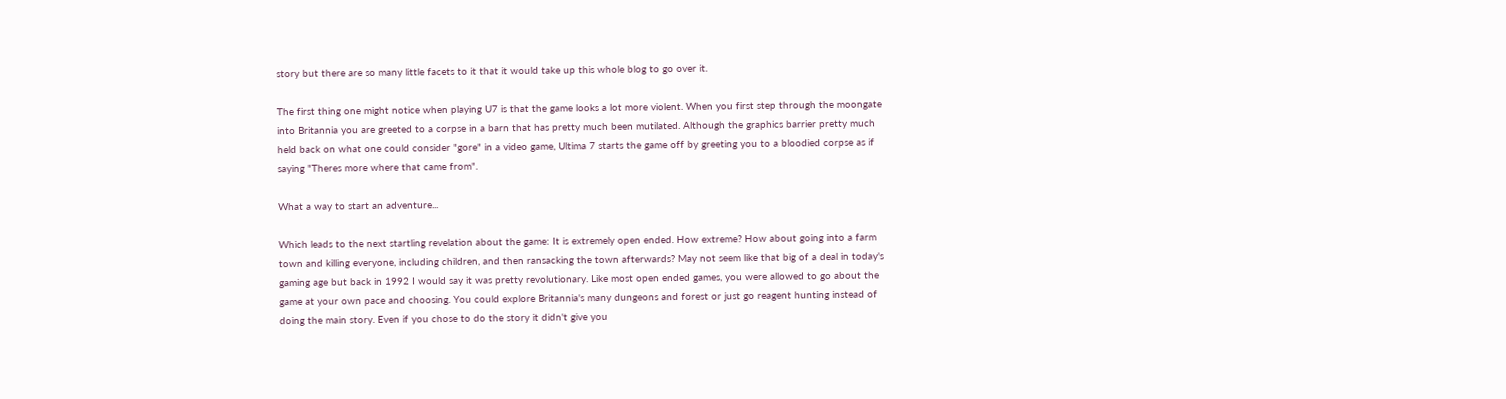story but there are so many little facets to it that it would take up this whole blog to go over it.

The first thing one might notice when playing U7 is that the game looks a lot more violent. When you first step through the moongate into Britannia you are greeted to a corpse in a barn that has pretty much been mutilated. Although the graphics barrier pretty much held back on what one could consider "gore" in a video game, Ultima 7 starts the game off by greeting you to a bloodied corpse as if saying "Theres more where that came from".

What a way to start an adventure...

Which leads to the next startling revelation about the game: It is extremely open ended. How extreme? How about going into a farm town and killing everyone, including children, and then ransacking the town afterwards? May not seem like that big of a deal in today's gaming age but back in 1992 I would say it was pretty revolutionary. Like most open ended games, you were allowed to go about the game at your own pace and choosing. You could explore Britannia's many dungeons and forest or just go reagent hunting instead of doing the main story. Even if you chose to do the story it didn't give you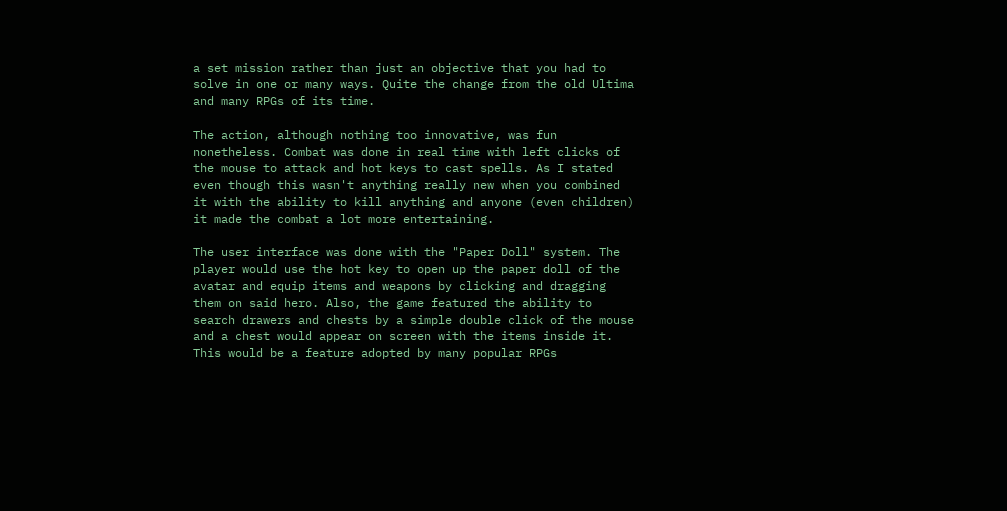a set mission rather than just an objective that you had to solve in one or many ways. Quite the change from the old Ultima and many RPGs of its time.

The action, although nothing too innovative, was fun nonetheless. Combat was done in real time with left clicks of the mouse to attack and hot keys to cast spells. As I stated even though this wasn't anything really new when you combined it with the ability to kill anything and anyone (even children) it made the combat a lot more entertaining.

The user interface was done with the "Paper Doll" system. The player would use the hot key to open up the paper doll of the avatar and equip items and weapons by clicking and dragging them on said hero. Also, the game featured the ability to search drawers and chests by a simple double click of the mouse and a chest would appear on screen with the items inside it. This would be a feature adopted by many popular RPGs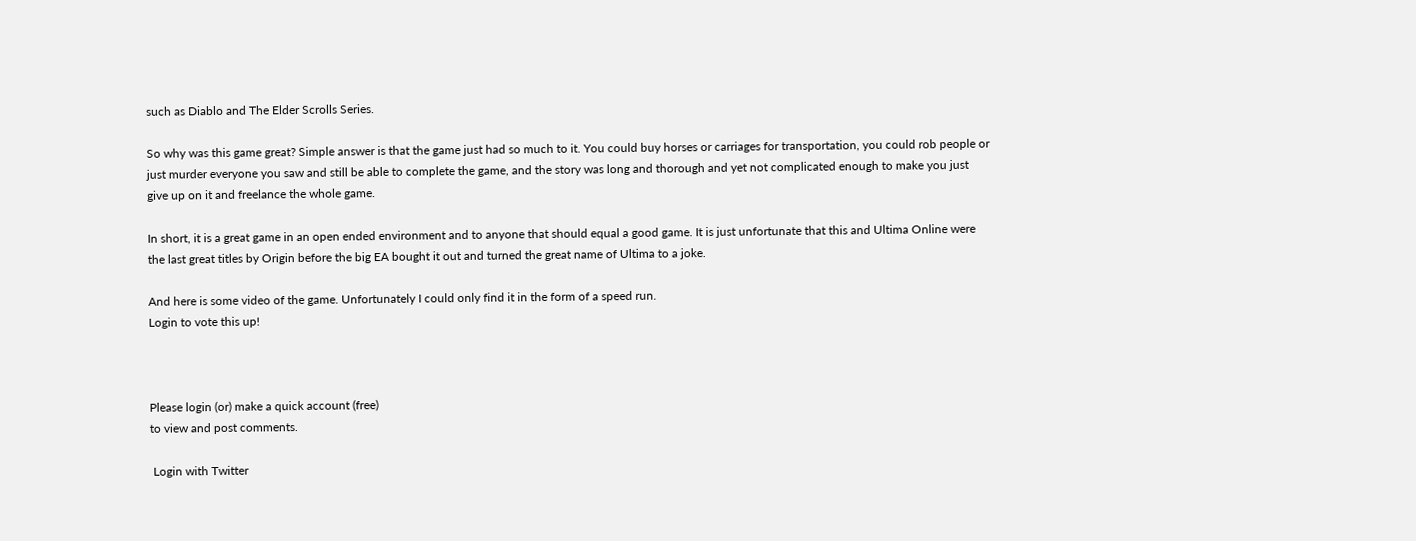such as Diablo and The Elder Scrolls Series.

So why was this game great? Simple answer is that the game just had so much to it. You could buy horses or carriages for transportation, you could rob people or just murder everyone you saw and still be able to complete the game, and the story was long and thorough and yet not complicated enough to make you just give up on it and freelance the whole game.

In short, it is a great game in an open ended environment and to anyone that should equal a good game. It is just unfortunate that this and Ultima Online were the last great titles by Origin before the big EA bought it out and turned the great name of Ultima to a joke.

And here is some video of the game. Unfortunately I could only find it in the form of a speed run.
Login to vote this up!



Please login (or) make a quick account (free)
to view and post comments.

 Login with Twitter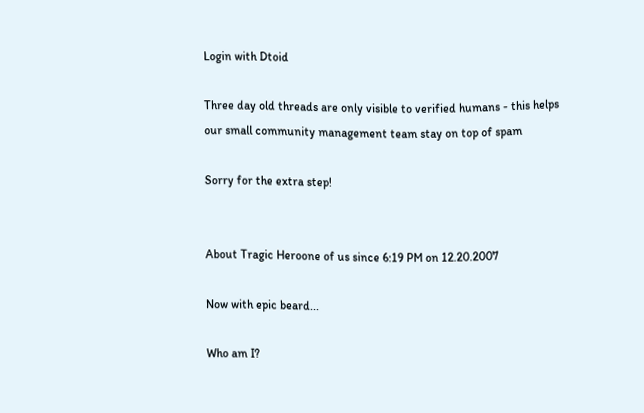Login with Dtoid

Three day old threads are only visible to verified humans - this helps our small community management team stay on top of spam

Sorry for the extra step!


About Tragic Heroone of us since 6:19 PM on 12.20.2007

Now with epic beard...

Who am I?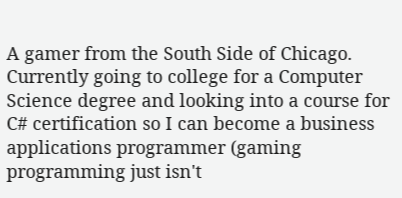A gamer from the South Side of Chicago. Currently going to college for a Computer Science degree and looking into a course for C# certification so I can become a business applications programmer (gaming programming just isn't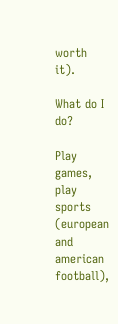worth it).

What do I do?

Play games, play sports (european and american football),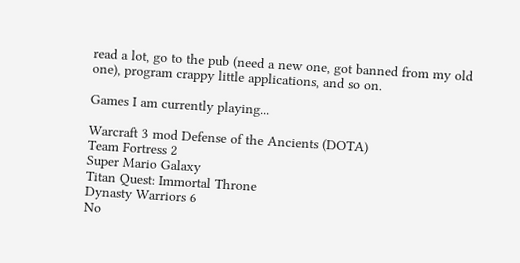read a lot, go to the pub (need a new one, got banned from my old one), program crappy little applications, and so on.

Games I am currently playing...

Warcraft 3 mod Defense of the Ancients (DOTA)
Team Fortress 2
Super Mario Galaxy
Titan Quest: Immortal Throne
Dynasty Warriors 6
No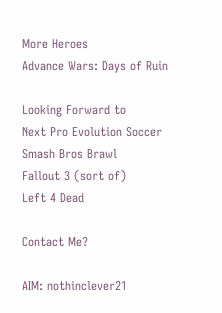More Heroes
Advance Wars: Days of Ruin

Looking Forward to
Next Pro Evolution Soccer
Smash Bros Brawl
Fallout 3 (sort of)
Left 4 Dead

Contact Me?

AIM: nothinclever21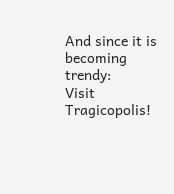And since it is becoming trendy:
Visit Tragicopolis!